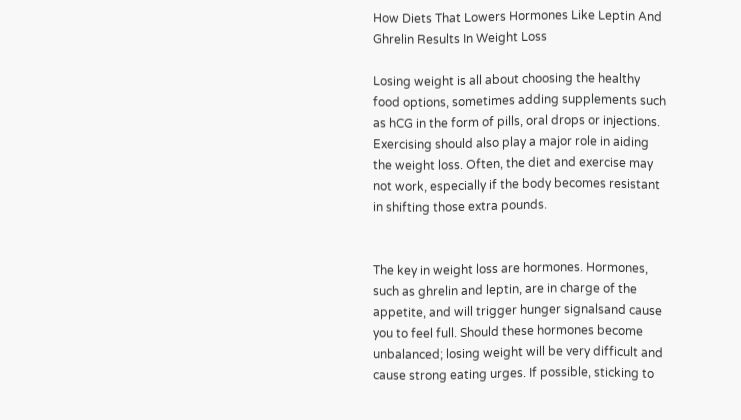How Diets That Lowers Hormones Like Leptin And Ghrelin Results In Weight Loss

Losing weight is all about choosing the healthy food options, sometimes adding supplements such as hCG in the form of pills, oral drops or injections. Exercising should also play a major role in aiding the weight loss. Often, the diet and exercise may not work, especially if the body becomes resistant in shifting those extra pounds.


The key in weight loss are hormones. Hormones, such as ghrelin and leptin, are in charge of the appetite, and will trigger hunger signalsand cause you to feel full. Should these hormones become unbalanced; losing weight will be very difficult and cause strong eating urges. If possible, sticking to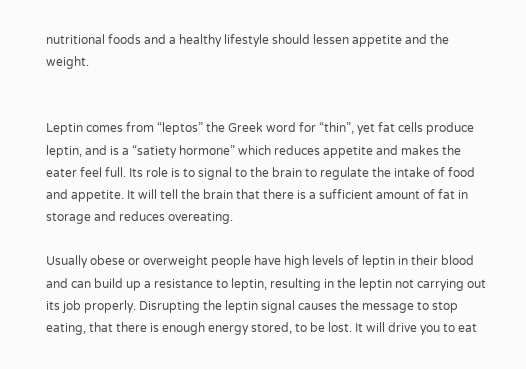nutritional foods and a healthy lifestyle should lessen appetite and the weight.


Leptin comes from “leptos” the Greek word for “thin”, yet fat cells produce leptin, and is a “satiety hormone” which reduces appetite and makes the eater feel full. Its role is to signal to the brain to regulate the intake of food and appetite. It will tell the brain that there is a sufficient amount of fat in storage and reduces overeating.

Usually obese or overweight people have high levels of leptin in their blood and can build up a resistance to leptin, resulting in the leptin not carrying out its job properly. Disrupting the leptin signal causes the message to stop eating, that there is enough energy stored, to be lost. It will drive you to eat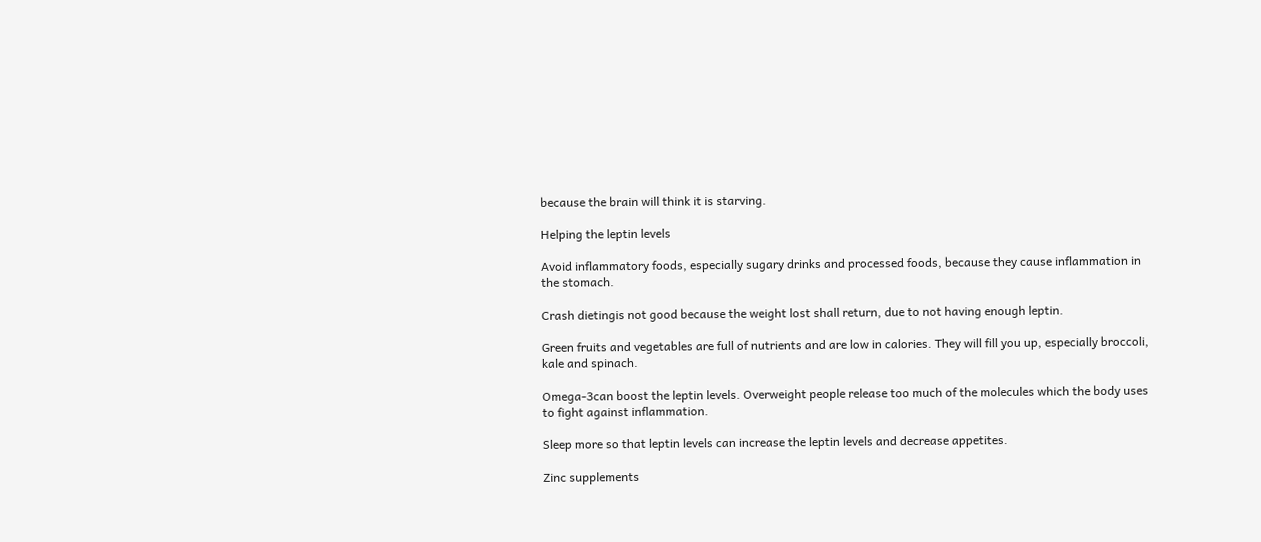because the brain will think it is starving.

Helping the leptin levels

Avoid inflammatory foods, especially sugary drinks and processed foods, because they cause inflammation in the stomach.

Crash dietingis not good because the weight lost shall return, due to not having enough leptin.

Green fruits and vegetables are full of nutrients and are low in calories. They will fill you up, especially broccoli, kale and spinach.

Omega-3can boost the leptin levels. Overweight people release too much of the molecules which the body uses to fight against inflammation.

Sleep more so that leptin levels can increase the leptin levels and decrease appetites.

Zinc supplements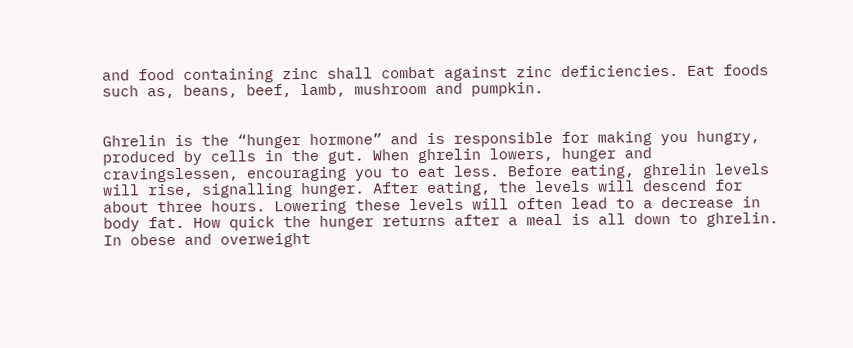and food containing zinc shall combat against zinc deficiencies. Eat foods such as, beans, beef, lamb, mushroom and pumpkin.


Ghrelin is the “hunger hormone” and is responsible for making you hungry, produced by cells in the gut. When ghrelin lowers, hunger and cravingslessen, encouraging you to eat less. Before eating, ghrelin levels will rise, signalling hunger. After eating, the levels will descend for about three hours. Lowering these levels will often lead to a decrease in body fat. How quick the hunger returns after a meal is all down to ghrelin. In obese and overweight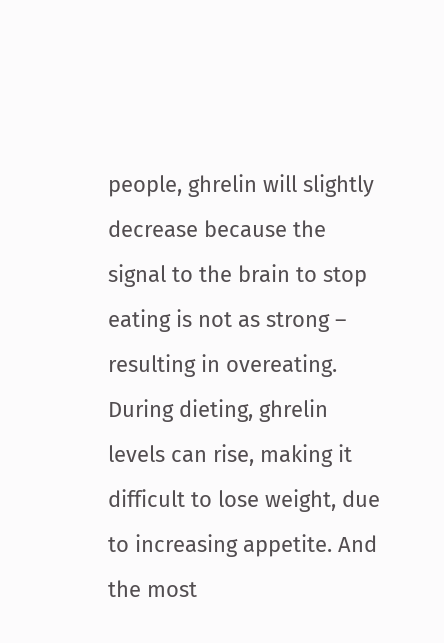people, ghrelin will slightly decrease because the signal to the brain to stop eating is not as strong – resulting in overeating. During dieting, ghrelin levels can rise, making it difficult to lose weight, due to increasing appetite. And the most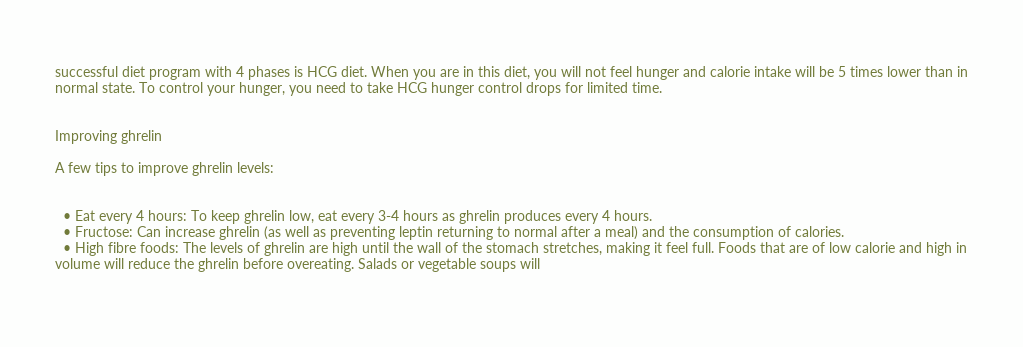successful diet program with 4 phases is HCG diet. When you are in this diet, you will not feel hunger and calorie intake will be 5 times lower than in normal state. To control your hunger, you need to take HCG hunger control drops for limited time.


Improving ghrelin

A few tips to improve ghrelin levels:


  • Eat every 4 hours: To keep ghrelin low, eat every 3-4 hours as ghrelin produces every 4 hours.
  • Fructose: Can increase ghrelin (as well as preventing leptin returning to normal after a meal) and the consumption of calories.
  • High fibre foods: The levels of ghrelin are high until the wall of the stomach stretches, making it feel full. Foods that are of low calorie and high in volume will reduce the ghrelin before overeating. Salads or vegetable soups will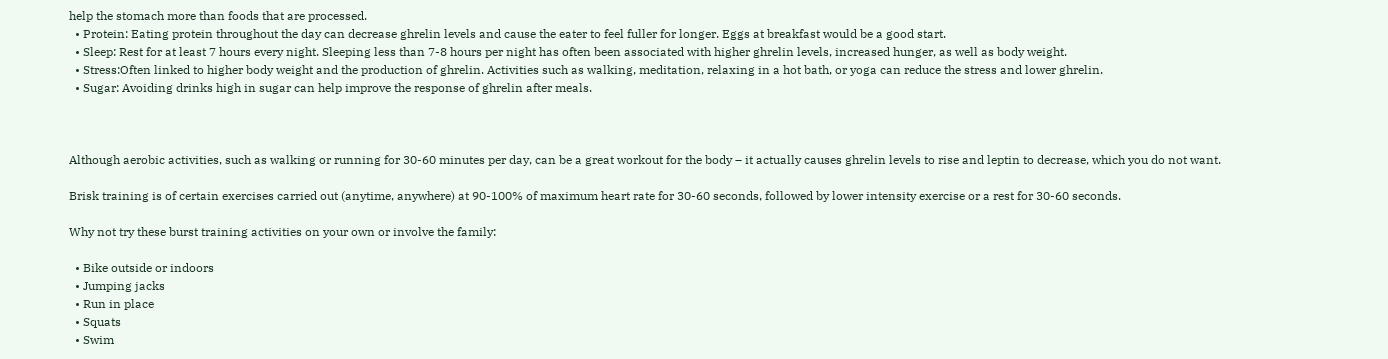help the stomach more than foods that are processed.
  • Protein: Eating protein throughout the day can decrease ghrelin levels and cause the eater to feel fuller for longer. Eggs at breakfast would be a good start.
  • Sleep: Rest for at least 7 hours every night. Sleeping less than 7-8 hours per night has often been associated with higher ghrelin levels, increased hunger, as well as body weight.
  • Stress:Often linked to higher body weight and the production of ghrelin. Activities such as walking, meditation, relaxing in a hot bath, or yoga can reduce the stress and lower ghrelin.
  • Sugar: Avoiding drinks high in sugar can help improve the response of ghrelin after meals.



Although aerobic activities, such as walking or running for 30-60 minutes per day, can be a great workout for the body – it actually causes ghrelin levels to rise and leptin to decrease, which you do not want.

Brisk training is of certain exercises carried out (anytime, anywhere) at 90-100% of maximum heart rate for 30-60 seconds, followed by lower intensity exercise or a rest for 30-60 seconds.

Why not try these burst training activities on your own or involve the family:

  • Bike outside or indoors
  • Jumping jacks
  • Run in place
  • Squats
  • Swim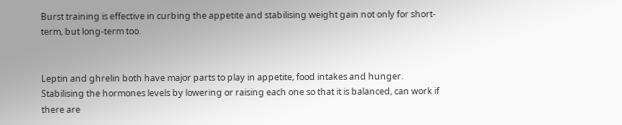Burst training is effective in curbing the appetite and stabilising weight gain not only for short-term, but long-term too.


Leptin and ghrelin both have major parts to play in appetite, food intakes and hunger. Stabilising the hormones levels by lowering or raising each one so that it is balanced, can work if there are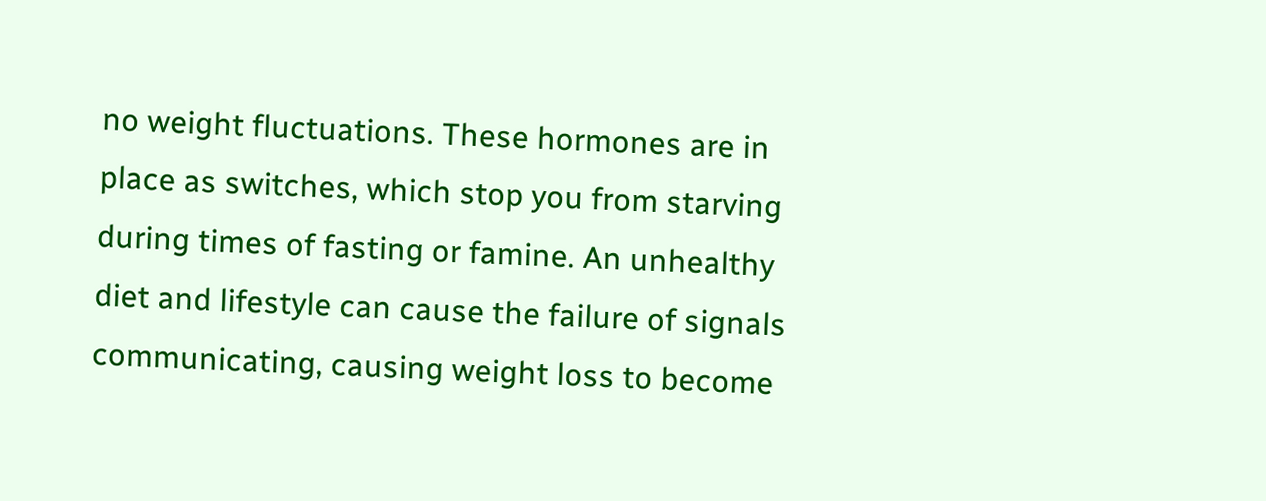no weight fluctuations. These hormones are in place as switches, which stop you from starving during times of fasting or famine. An unhealthy diet and lifestyle can cause the failure of signals communicating, causing weight loss to become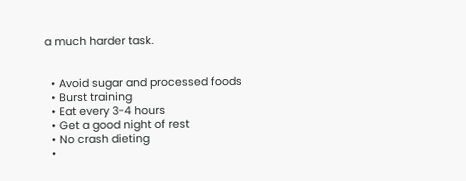a much harder task.


  • Avoid sugar and processed foods
  • Burst training
  • Eat every 3-4 hours
  • Get a good night of rest
  • No crash dieting
  •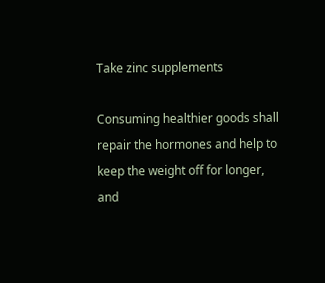Take zinc supplements

Consuming healthier goods shall repair the hormones and help to keep the weight off for longer, and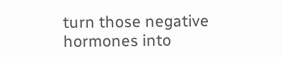turn those negative hormones into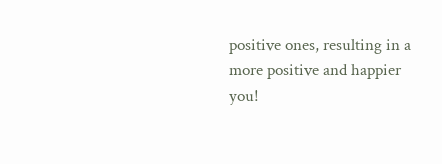positive ones, resulting in a more positive and happier you!